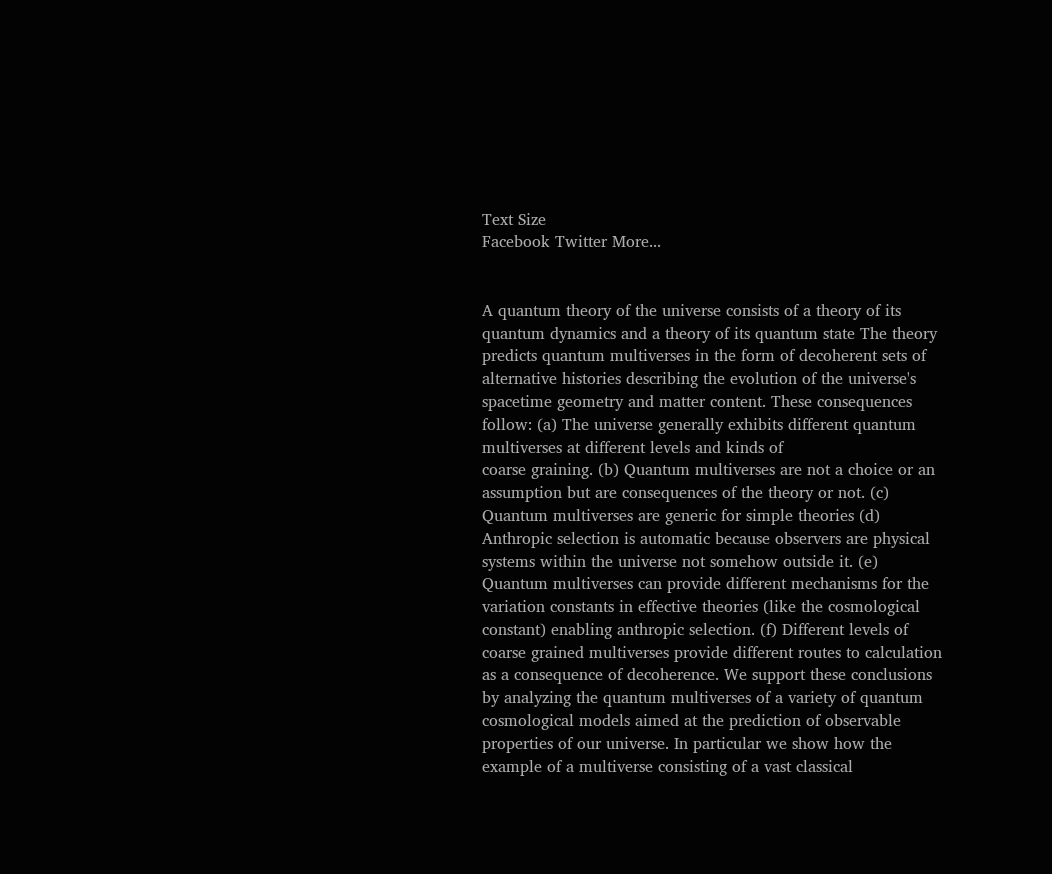Text Size
Facebook Twitter More...


A quantum theory of the universe consists of a theory of its quantum dynamics and a theory of its quantum state The theory predicts quantum multiverses in the form of decoherent sets of alternative histories describing the evolution of the universe's spacetime geometry and matter content. These consequences follow: (a) The universe generally exhibits different quantum multiverses at different levels and kinds of
coarse graining. (b) Quantum multiverses are not a choice or an assumption but are consequences of the theory or not. (c) Quantum multiverses are generic for simple theories (d) Anthropic selection is automatic because observers are physical systems within the universe not somehow outside it. (e) Quantum multiverses can provide different mechanisms for the variation constants in effective theories (like the cosmological constant) enabling anthropic selection. (f) Different levels of coarse grained multiverses provide different routes to calculation as a consequence of decoherence. We support these conclusions by analyzing the quantum multiverses of a variety of quantum cosmological models aimed at the prediction of observable properties of our universe. In particular we show how the example of a multiverse consisting of a vast classical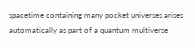spacetime containing many pocket universes arises automatically as part of a quantum multiverse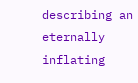describing an eternally inflating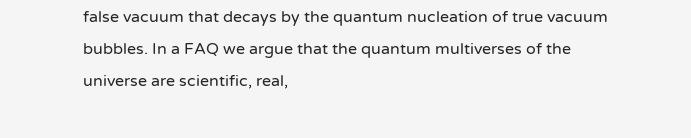false vacuum that decays by the quantum nucleation of true vacuum bubbles. In a FAQ we argue that the quantum multiverses of the universe are scientific, real,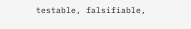testable, falsifiable,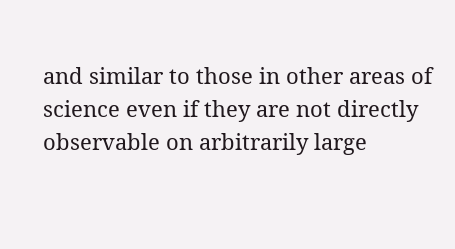and similar to those in other areas of science even if they are not directly observable on arbitrarily large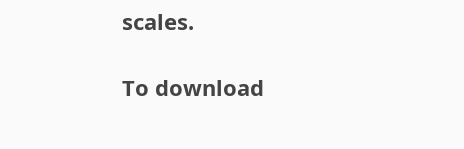scales.

To download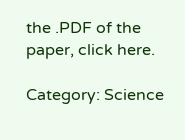the .PDF of the paper, click here.

Category: Science